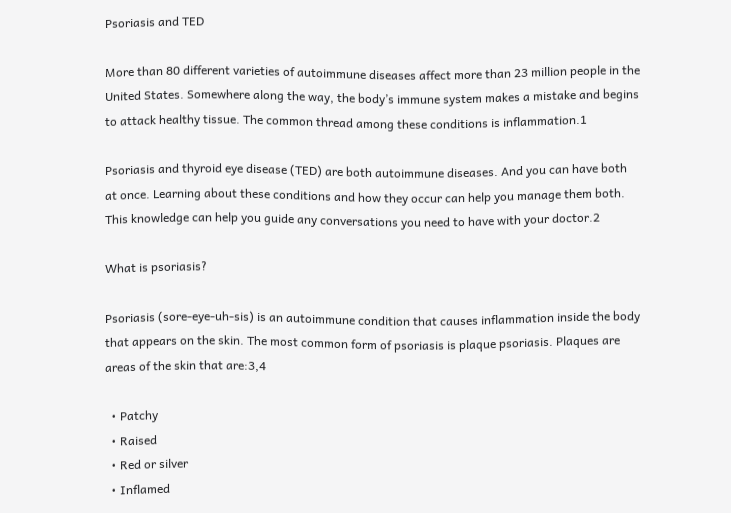Psoriasis and TED

More than 80 different varieties of autoimmune diseases affect more than 23 million people in the United States. Somewhere along the way, the body’s immune system makes a mistake and begins to attack healthy tissue. The common thread among these conditions is inflammation.1

Psoriasis and thyroid eye disease (TED) are both autoimmune diseases. And you can have both at once. Learning about these conditions and how they occur can help you manage them both. This knowledge can help you guide any conversations you need to have with your doctor.2

What is psoriasis?

Psoriasis (sore-eye-uh-sis) is an autoimmune condition that causes inflammation inside the body that appears on the skin. The most common form of psoriasis is plaque psoriasis. Plaques are areas of the skin that are:3,4

  • Patchy
  • Raised
  • Red or silver
  • Inflamed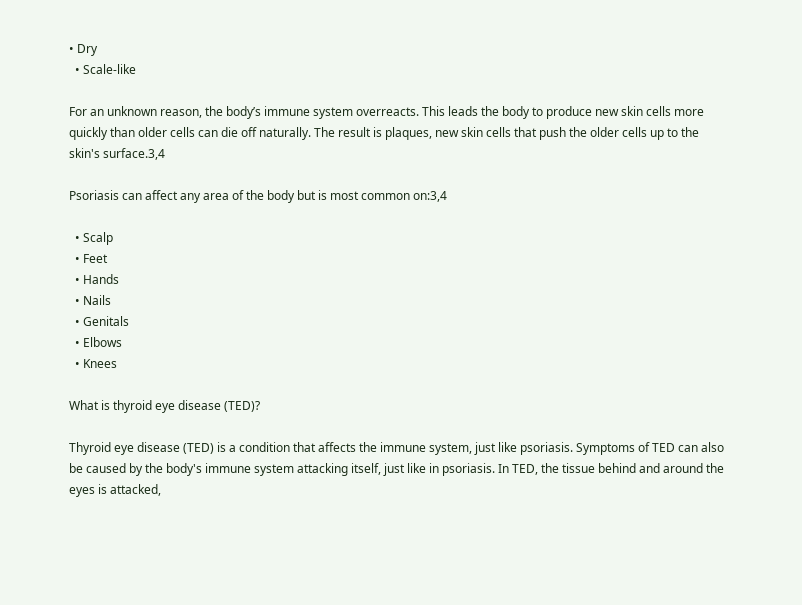• Dry
  • Scale-like

For an unknown reason, the body’s immune system overreacts. This leads the body to produce new skin cells more quickly than older cells can die off naturally. The result is plaques, new skin cells that push the older cells up to the skin's surface.3,4

Psoriasis can affect any area of the body but is most common on:3,4

  • Scalp
  • Feet
  • Hands
  • Nails
  • Genitals
  • Elbows
  • Knees

What is thyroid eye disease (TED)?

Thyroid eye disease (TED) is a condition that affects the immune system, just like psoriasis. Symptoms of TED can also be caused by the body's immune system attacking itself, just like in psoriasis. In TED, the tissue behind and around the eyes is attacked,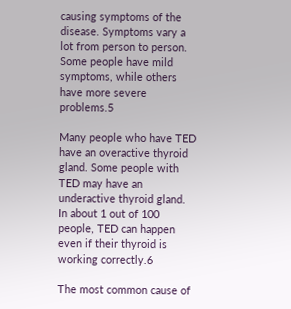causing symptoms of the disease. Symptoms vary a lot from person to person. Some people have mild symptoms, while others have more severe problems.5

Many people who have TED have an overactive thyroid gland. Some people with TED may have an underactive thyroid gland. In about 1 out of 100 people, TED can happen even if their thyroid is working correctly.6

The most common cause of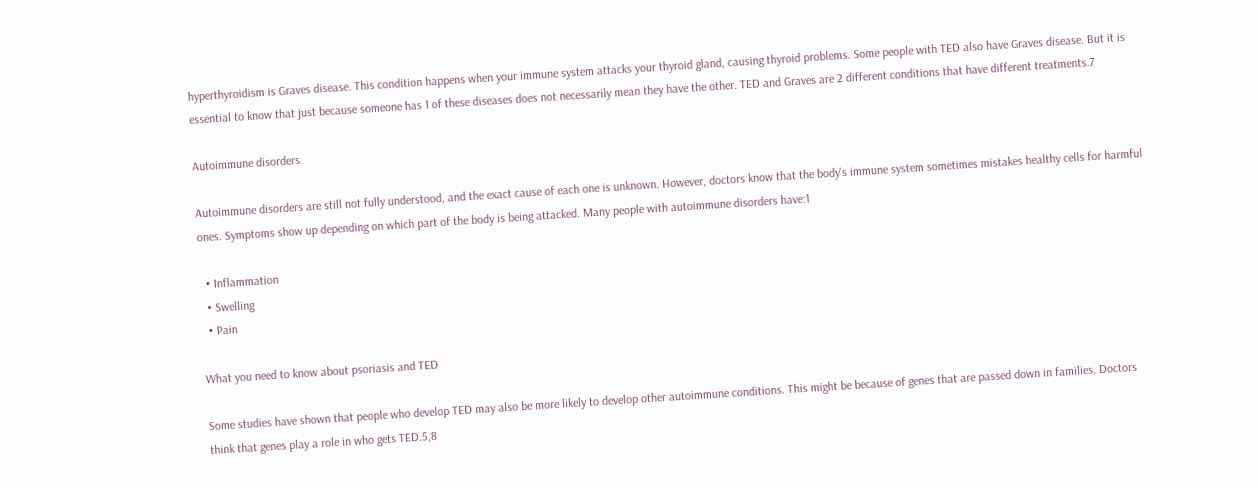hyperthyroidism is Graves disease. This condition happens when your immune system attacks your thyroid gland, causing thyroid problems. Some people with TED also have Graves disease. But it is essential to know that just because someone has 1 of these diseases does not necessarily mean they have the other. TED and Graves are 2 different conditions that have different treatments.7

Autoimmune disorders

Autoimmune disorders are still not fully understood, and the exact cause of each one is unknown. However, doctors know that the body's immune system sometimes mistakes healthy cells for harmful ones. Symptoms show up depending on which part of the body is being attacked. Many people with autoimmune disorders have:1

  • Inflammation
  • Swelling
  • Pain

What you need to know about psoriasis and TED

Some studies have shown that people who develop TED may also be more likely to develop other autoimmune conditions. This might be because of genes that are passed down in families. Doctors think that genes play a role in who gets TED.5,8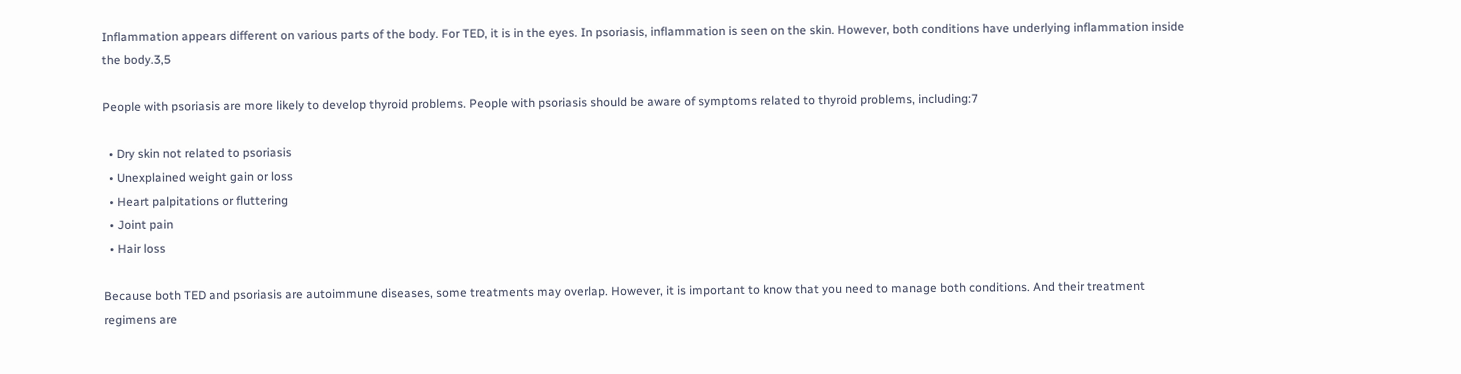Inflammation appears different on various parts of the body. For TED, it is in the eyes. In psoriasis, inflammation is seen on the skin. However, both conditions have underlying inflammation inside the body.3,5

People with psoriasis are more likely to develop thyroid problems. People with psoriasis should be aware of symptoms related to thyroid problems, including:7

  • Dry skin not related to psoriasis
  • Unexplained weight gain or loss
  • Heart palpitations or fluttering
  • Joint pain
  • Hair loss

Because both TED and psoriasis are autoimmune diseases, some treatments may overlap. However, it is important to know that you need to manage both conditions. And their treatment regimens are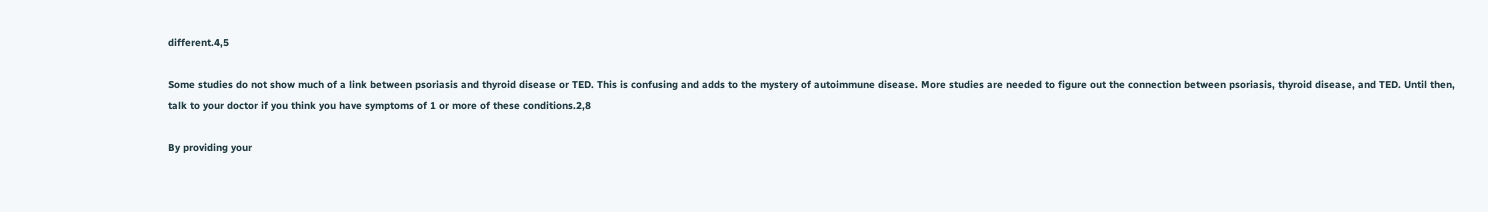different.4,5

Some studies do not show much of a link between psoriasis and thyroid disease or TED. This is confusing and adds to the mystery of autoimmune disease. More studies are needed to figure out the connection between psoriasis, thyroid disease, and TED. Until then, talk to your doctor if you think you have symptoms of 1 or more of these conditions.2,8

By providing your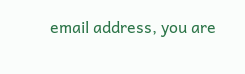email address, you are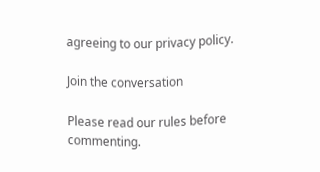agreeing to our privacy policy.

Join the conversation

Please read our rules before commenting.